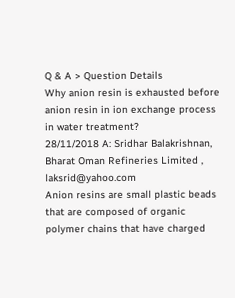Q & A > Question Details
Why anion resin is exhausted before anion resin in ion exchange process in water treatment?
28/11/2018 A: Sridhar Balakrishnan, Bharat Oman Refineries Limited , laksrid@yahoo.com
Anion resins are small plastic beads that are composed of organic polymer chains that have charged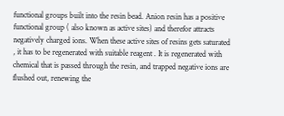functional groups built into the resin bead. Anion resin has a positive functional group ( also known as active sites) and therefor attracts negatively charged ions. When these active sites of resins gets saturated , it has to be regenerated with suitable reagent . It is regenerated with chemical that is passed through the resin, and trapped negative ions are flushed out, renewing the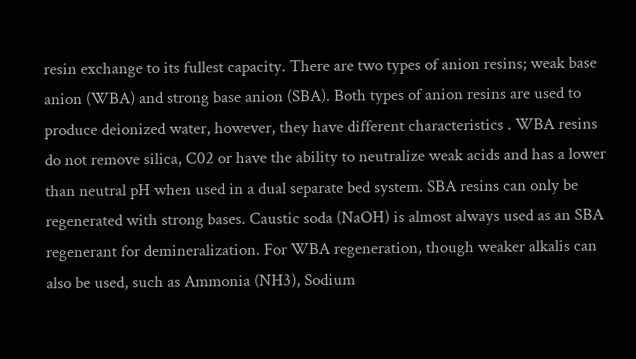resin exchange to its fullest capacity. There are two types of anion resins; weak base anion (WBA) and strong base anion (SBA). Both types of anion resins are used to produce deionized water, however, they have different characteristics . WBA resins do not remove silica, C02 or have the ability to neutralize weak acids and has a lower than neutral pH when used in a dual separate bed system. SBA resins can only be regenerated with strong bases. Caustic soda (NaOH) is almost always used as an SBA regenerant for demineralization. For WBA regeneration, though weaker alkalis can also be used, such as Ammonia (NH3), Sodium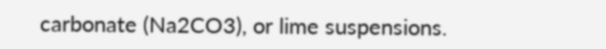carbonate (Na2CO3), or lime suspensions.